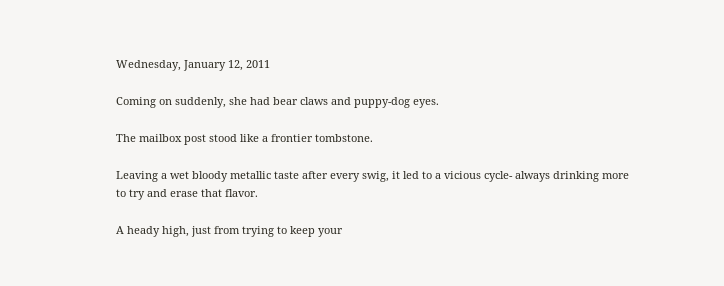Wednesday, January 12, 2011

Coming on suddenly, she had bear claws and puppy-dog eyes.

The mailbox post stood like a frontier tombstone.

Leaving a wet bloody metallic taste after every swig, it led to a vicious cycle- always drinking more to try and erase that flavor.

A heady high, just from trying to keep your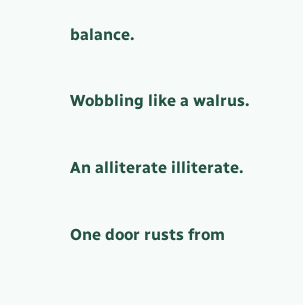balance.

Wobbling like a walrus.

An alliterate illiterate.

One door rusts from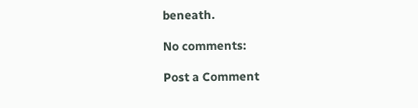beneath.

No comments:

Post a Comment